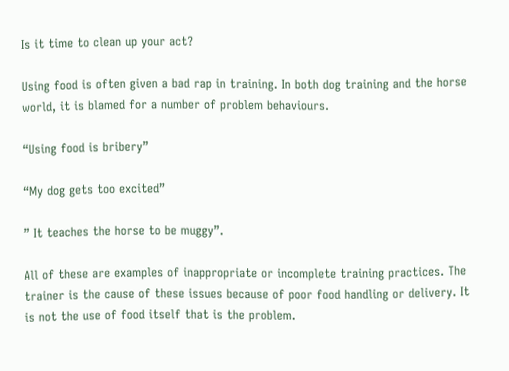Is it time to clean up your act?

Using food is often given a bad rap in training. In both dog training and the horse world, it is blamed for a number of problem behaviours.

“Using food is bribery”

“My dog gets too excited”

” It teaches the horse to be muggy”.

All of these are examples of inappropriate or incomplete training practices. The trainer is the cause of these issues because of poor food handling or delivery. It is not the use of food itself that is the problem.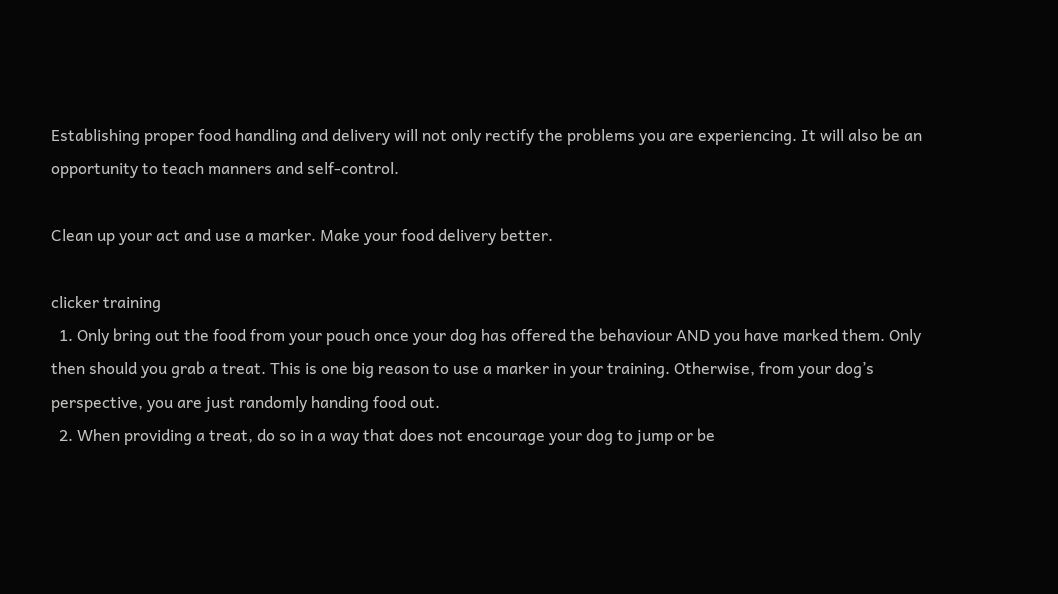Establishing proper food handling and delivery will not only rectify the problems you are experiencing. It will also be an opportunity to teach manners and self-control.

Clean up your act and use a marker. Make your food delivery better.

clicker training
  1. Only bring out the food from your pouch once your dog has offered the behaviour AND you have marked them. Only then should you grab a treat. This is one big reason to use a marker in your training. Otherwise, from your dog’s perspective, you are just randomly handing food out.
  2. When providing a treat, do so in a way that does not encourage your dog to jump or be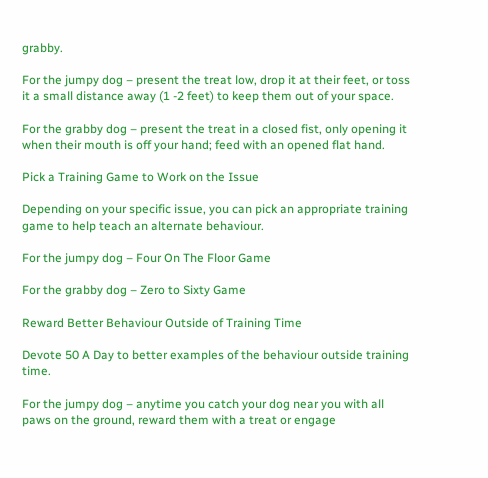grabby.

For the jumpy dog – present the treat low, drop it at their feet, or toss it a small distance away (1 -2 feet) to keep them out of your space.

For the grabby dog – present the treat in a closed fist, only opening it when their mouth is off your hand; feed with an opened flat hand.

Pick a Training Game to Work on the Issue

Depending on your specific issue, you can pick an appropriate training game to help teach an alternate behaviour.

For the jumpy dog – Four On The Floor Game

For the grabby dog – Zero to Sixty Game

Reward Better Behaviour Outside of Training Time

Devote 50 A Day to better examples of the behaviour outside training time.

For the jumpy dog – anytime you catch your dog near you with all paws on the ground, reward them with a treat or engage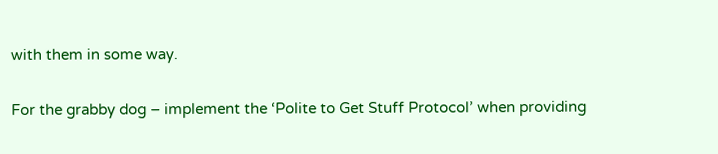with them in some way.

For the grabby dog – implement the ‘Polite to Get Stuff Protocol’ when providing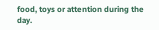food, toys or attention during the day.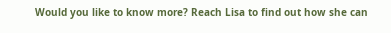Would you like to know more? Reach Lisa to find out how she can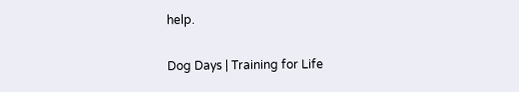help.

Dog Days | Training for Life